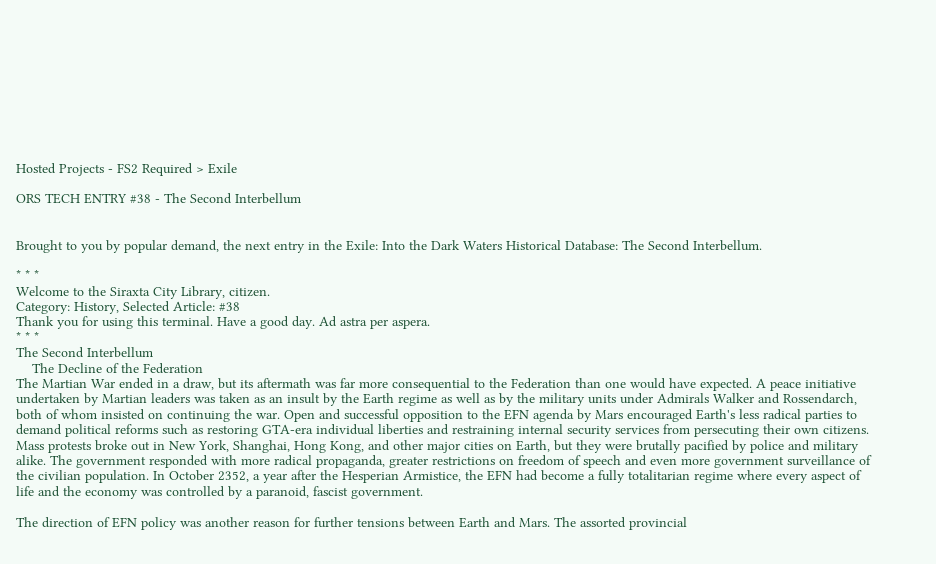Hosted Projects - FS2 Required > Exile

ORS TECH ENTRY #38 - The Second Interbellum


Brought to you by popular demand, the next entry in the Exile: Into the Dark Waters Historical Database: The Second Interbellum.

* * *
Welcome to the Siraxta City Library, citizen.
Category: History, Selected Article: #38
Thank you for using this terminal. Have a good day. Ad astra per aspera.
* * *
The Second Interbellum
    The Decline of the Federation
The Martian War ended in a draw, but its aftermath was far more consequential to the Federation than one would have expected. A peace initiative undertaken by Martian leaders was taken as an insult by the Earth regime as well as by the military units under Admirals Walker and Rossendarch, both of whom insisted on continuing the war. Open and successful opposition to the EFN agenda by Mars encouraged Earth's less radical parties to demand political reforms such as restoring GTA-era individual liberties and restraining internal security services from persecuting their own citizens. Mass protests broke out in New York, Shanghai, Hong Kong, and other major cities on Earth, but they were brutally pacified by police and military alike. The government responded with more radical propaganda, greater restrictions on freedom of speech and even more government surveillance of the civilian population. In October 2352, a year after the Hesperian Armistice, the EFN had become a fully totalitarian regime where every aspect of life and the economy was controlled by a paranoid, fascist government.

The direction of EFN policy was another reason for further tensions between Earth and Mars. The assorted provincial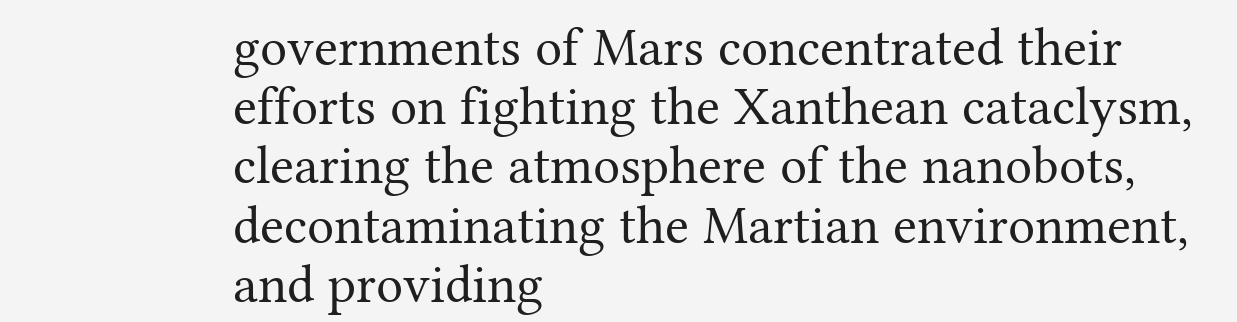governments of Mars concentrated their efforts on fighting the Xanthean cataclysm, clearing the atmosphere of the nanobots, decontaminating the Martian environment, and providing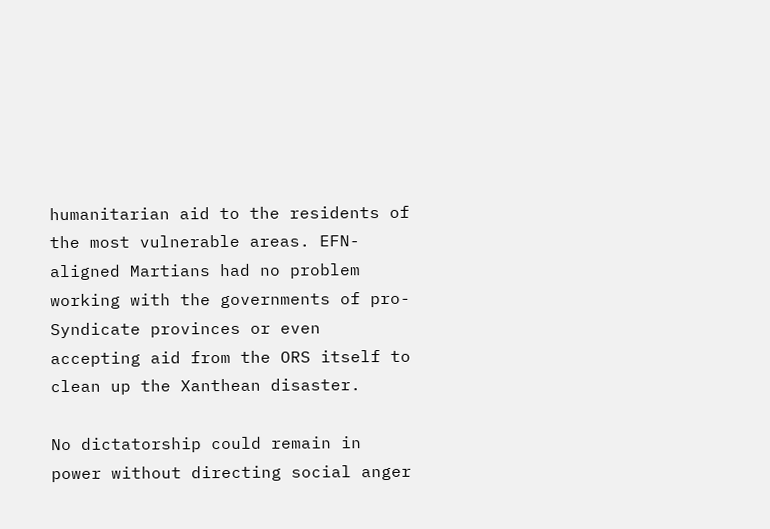humanitarian aid to the residents of the most vulnerable areas. EFN-aligned Martians had no problem working with the governments of pro-Syndicate provinces or even accepting aid from the ORS itself to clean up the Xanthean disaster.

No dictatorship could remain in power without directing social anger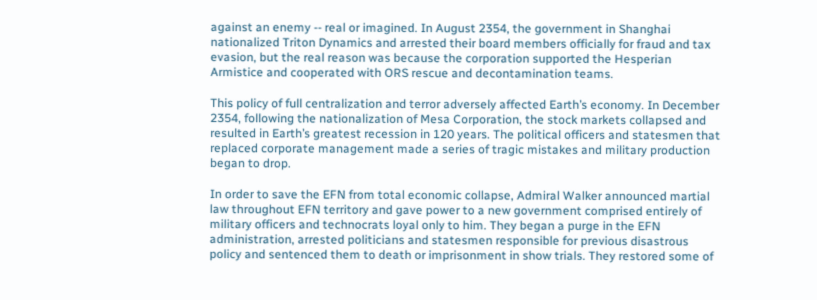against an enemy -- real or imagined. In August 2354, the government in Shanghai nationalized Triton Dynamics and arrested their board members officially for fraud and tax evasion, but the real reason was because the corporation supported the Hesperian Armistice and cooperated with ORS rescue and decontamination teams.

This policy of full centralization and terror adversely affected Earth’s economy. In December 2354, following the nationalization of Mesa Corporation, the stock markets collapsed and resulted in Earth’s greatest recession in 120 years. The political officers and statesmen that replaced corporate management made a series of tragic mistakes and military production began to drop.

In order to save the EFN from total economic collapse, Admiral Walker announced martial law throughout EFN territory and gave power to a new government comprised entirely of military officers and technocrats loyal only to him. They began a purge in the EFN administration, arrested politicians and statesmen responsible for previous disastrous policy and sentenced them to death or imprisonment in show trials. They restored some of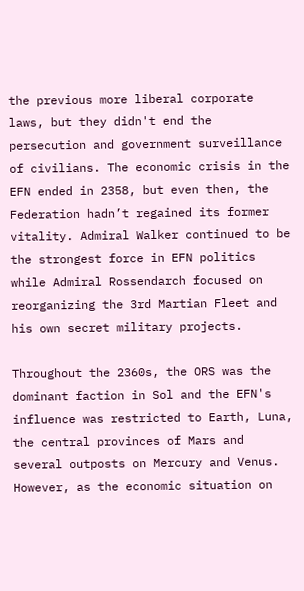the previous more liberal corporate laws, but they didn't end the persecution and government surveillance of civilians. The economic crisis in the EFN ended in 2358, but even then, the Federation hadn’t regained its former vitality. Admiral Walker continued to be the strongest force in EFN politics while Admiral Rossendarch focused on reorganizing the 3rd Martian Fleet and his own secret military projects.

Throughout the 2360s, the ORS was the dominant faction in Sol and the EFN's influence was restricted to Earth, Luna, the central provinces of Mars and several outposts on Mercury and Venus. However, as the economic situation on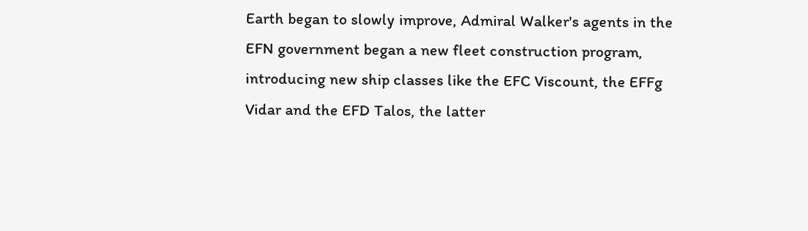Earth began to slowly improve, Admiral Walker's agents in the EFN government began a new fleet construction program, introducing new ship classes like the EFC Viscount, the EFFg Vidar and the EFD Talos, the latter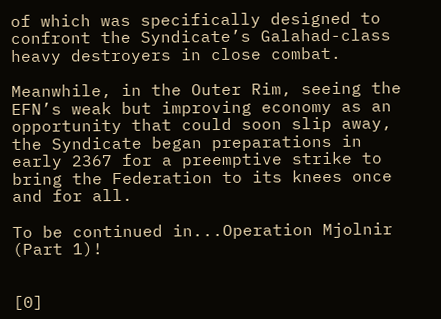of which was specifically designed to confront the Syndicate’s Galahad-class heavy destroyers in close combat.

Meanwhile, in the Outer Rim, seeing the EFN’s weak but improving economy as an opportunity that could soon slip away, the Syndicate began preparations in early 2367 for a preemptive strike to bring the Federation to its knees once and for all.

To be continued in...Operation Mjolnir (Part 1)!


[0]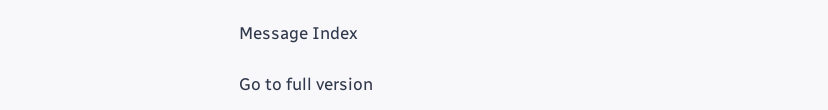Message Index

Go to full version